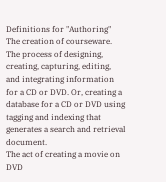Definitions for "Authoring"
The creation of courseware.
The process of designing, creating, capturing, editing, and integrating information for a CD or DVD. Or, creating a database for a CD or DVD using tagging and indexing that generates a search and retrieval document.
The act of creating a movie on DVD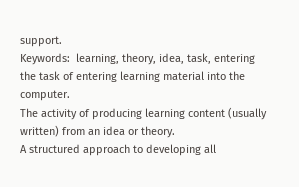support.
Keywords:  learning, theory, idea, task, entering
the task of entering learning material into the computer.
The activity of producing learning content (usually written) from an idea or theory.
A structured approach to developing all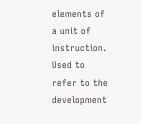elements of a unit of instruction.
Used to refer to the development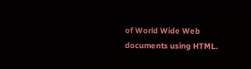of World Wide Web documents using HTML.